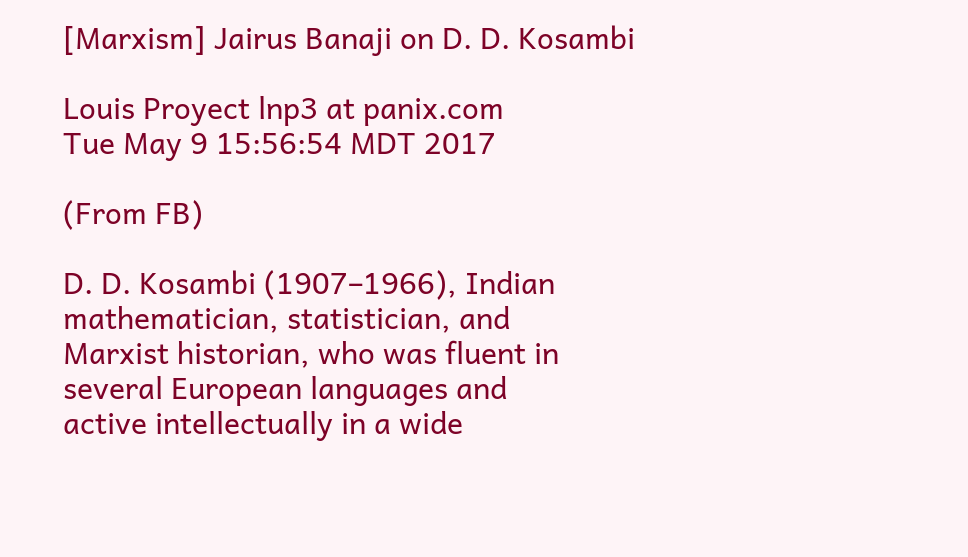[Marxism] Jairus Banaji on D. D. Kosambi

Louis Proyect lnp3 at panix.com
Tue May 9 15:56:54 MDT 2017

(From FB)

D. D. Kosambi (1907–1966), Indian mathematician, statistician, and
Marxist historian, who was fluent in several European languages and
active intellectually in a wide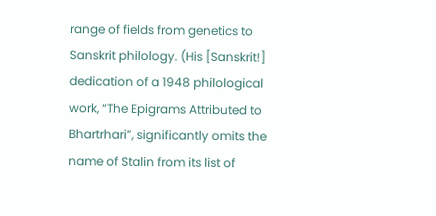range of fields from genetics to
Sanskrit philology. (His [Sanskrit!] dedication of a 1948 philological
work, “The Epigrams Attributed to Bhartrhari”, significantly omits the
name of Stalin from its list of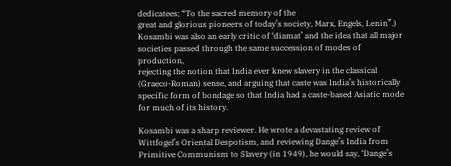dedicatees; “To the sacred memory of the
great and glorious pioneers of today’s society, Marx, Engels, Lenin”.)
Kosambi was also an early critic of ‘diamat’ and the idea that all major
societies passed through the same succession of modes of production,
rejecting the notion that India ever knew slavery in the classical
(Graeco-Roman) sense, and arguing that caste was India’s historically
specific form of bondage so that India had a caste-based Asiatic mode
for much of its history.

Kosambi was a sharp reviewer. He wrote a devastating review of
Wittfogel’s Oriental Despotism, and reviewing Dange’s India from
Primitive Communism to Slavery (in 1949), he would say, ‘Dange’s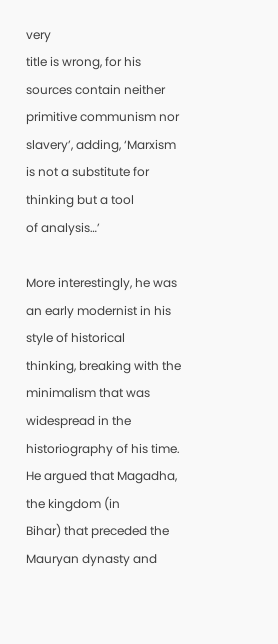very
title is wrong, for his sources contain neither primitive communism nor
slavery’, adding, ‘Marxism is not a substitute for thinking but a tool
of analysis…’

More interestingly, he was an early modernist in his style of historical
thinking, breaking with the minimalism that was widespread in the
historiography of his time. He argued that Magadha, the kingdom (in
Bihar) that preceded the Mauryan dynasty and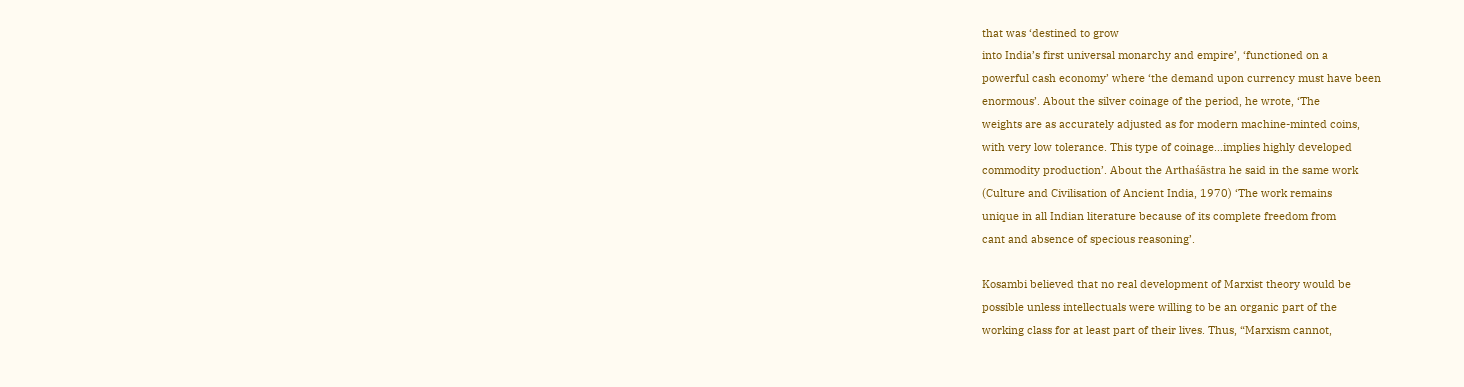that was ‘destined to grow
into India’s first universal monarchy and empire’, ‘functioned on a
powerful cash economy’ where ‘the demand upon currency must have been
enormous’. About the silver coinage of the period, he wrote, ‘The
weights are as accurately adjusted as for modern machine-minted coins,
with very low tolerance. This type of coinage…implies highly developed
commodity production’. About the Arthaśāstra he said in the same work
(Culture and Civilisation of Ancient India, 1970) ‘The work remains
unique in all Indian literature because of its complete freedom from
cant and absence of specious reasoning’.

Kosambi believed that no real development of Marxist theory would be
possible unless intellectuals were willing to be an organic part of the
working class for at least part of their lives. Thus, “Marxism cannot,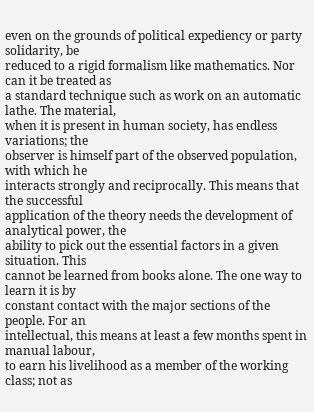even on the grounds of political expediency or party solidarity, be
reduced to a rigid formalism like mathematics. Nor can it be treated as
a standard technique such as work on an automatic lathe. The material,
when it is present in human society, has endless variations; the
observer is himself part of the observed population, with which he
interacts strongly and reciprocally. This means that the successful
application of the theory needs the development of analytical power, the
ability to pick out the essential factors in a given situation. This
cannot be learned from books alone. The one way to learn it is by
constant contact with the major sections of the people. For an
intellectual, this means at least a few months spent in manual labour,
to earn his livelihood as a member of the working class; not as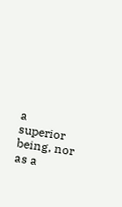a
superior being, nor as a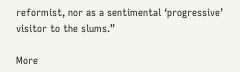reformist, nor as a sentimental ‘progressive’
visitor to the slums.”

More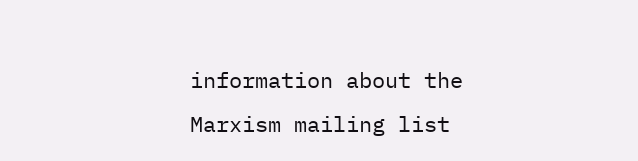information about the Marxism mailing list